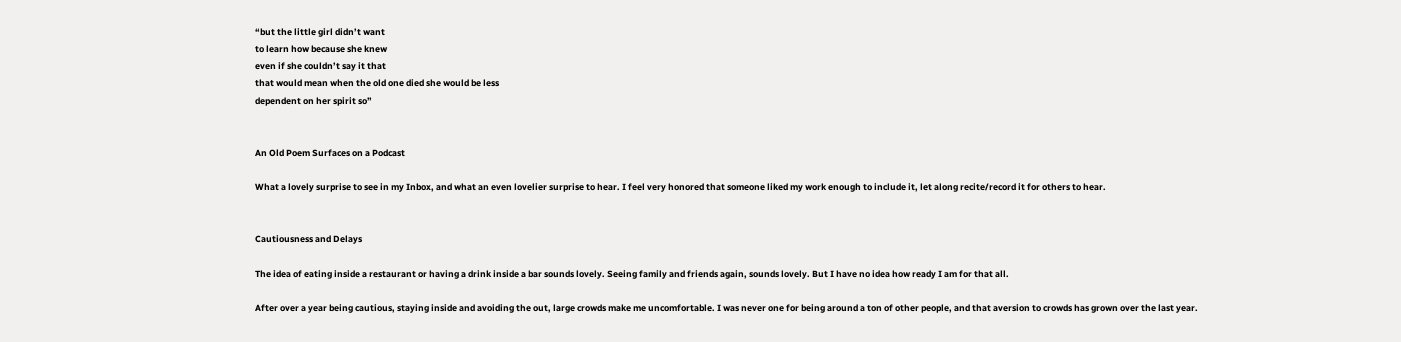“but the little girl didn’t want
to learn how because she knew
even if she couldn’t say it that
that would mean when the old one died she would be less
dependent on her spirit so”


An Old Poem Surfaces on a Podcast

What a lovely surprise to see in my Inbox, and what an even lovelier surprise to hear. I feel very honored that someone liked my work enough to include it, let along recite/record it for others to hear.


Cautiousness and Delays

The idea of eating inside a restaurant or having a drink inside a bar sounds lovely. Seeing family and friends again, sounds lovely. But I have no idea how ready I am for that all.

After over a year being cautious, staying inside and avoiding the out, large crowds make me uncomfortable. I was never one for being around a ton of other people, and that aversion to crowds has grown over the last year.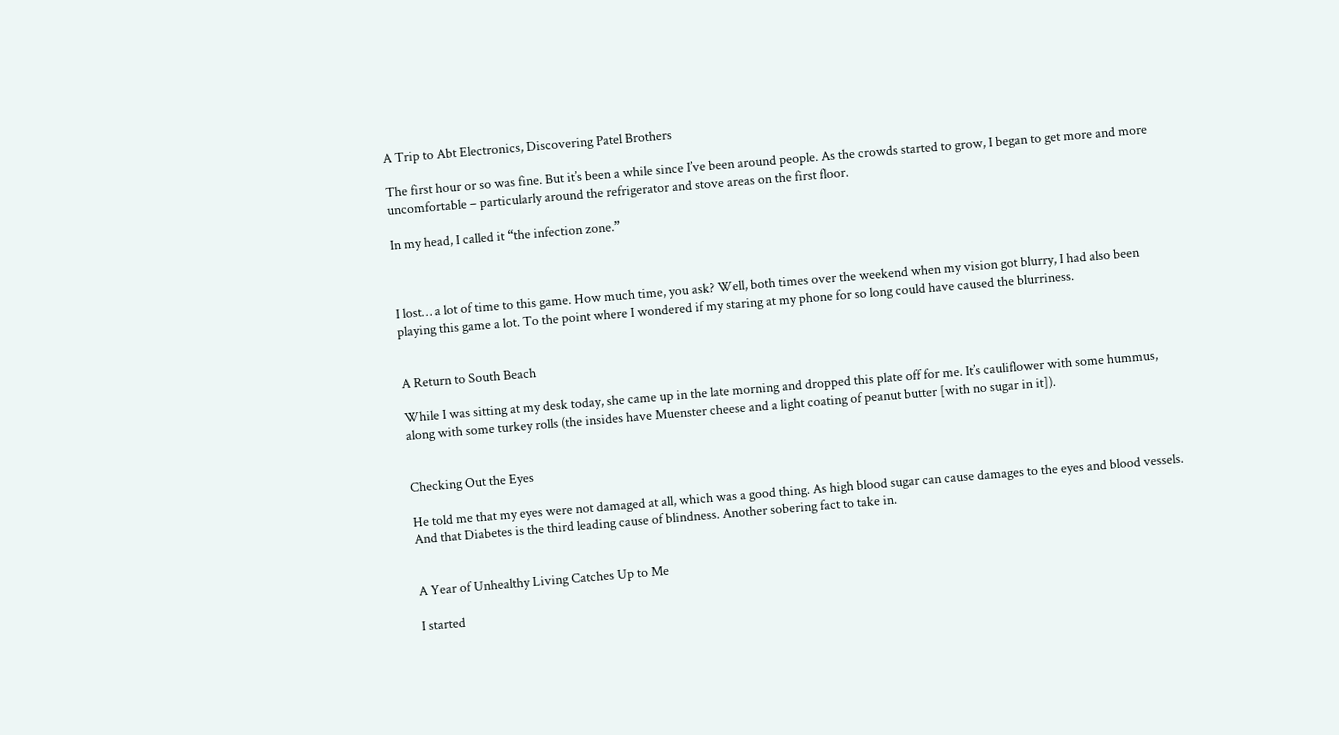A Trip to Abt Electronics, Discovering Patel Brothers

The first hour or so was fine. But it’s been a while since I’ve been around people. As the crowds started to grow, I began to get more and more uncomfortable – particularly around the refrigerator and stove areas on the first floor.

In my head, I called it “the infection zone.”



I lost… a lot of time to this game. How much time, you ask? Well, both times over the weekend when my vision got blurry, I had also been playing this game a lot. To the point where I wondered if my staring at my phone for so long could have caused the blurriness.


A Return to South Beach

While I was sitting at my desk today, she came up in the late morning and dropped this plate off for me. It’s cauliflower with some hummus, along with some turkey rolls (the insides have Muenster cheese and a light coating of peanut butter [with no sugar in it]).


Checking Out the Eyes

He told me that my eyes were not damaged at all, which was a good thing. As high blood sugar can cause damages to the eyes and blood vessels. And that Diabetes is the third leading cause of blindness. Another sobering fact to take in.


A Year of Unhealthy Living Catches Up to Me

I started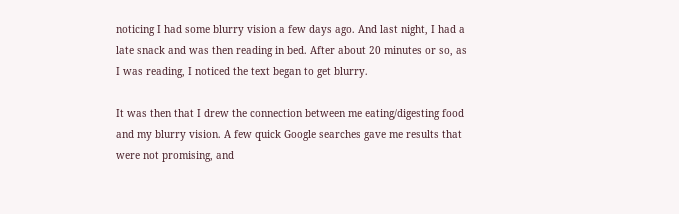noticing I had some blurry vision a few days ago. And last night, I had a late snack and was then reading in bed. After about 20 minutes or so, as I was reading, I noticed the text began to get blurry.

It was then that I drew the connection between me eating/digesting food and my blurry vision. A few quick Google searches gave me results that were not promising, and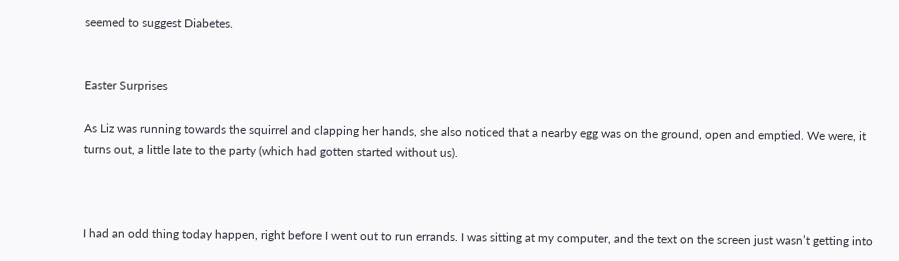seemed to suggest Diabetes.


Easter Surprises

As Liz was running towards the squirrel and clapping her hands, she also noticed that a nearby egg was on the ground, open and emptied. We were, it turns out, a little late to the party (which had gotten started without us).



I had an odd thing today happen, right before I went out to run errands. I was sitting at my computer, and the text on the screen just wasn’t getting into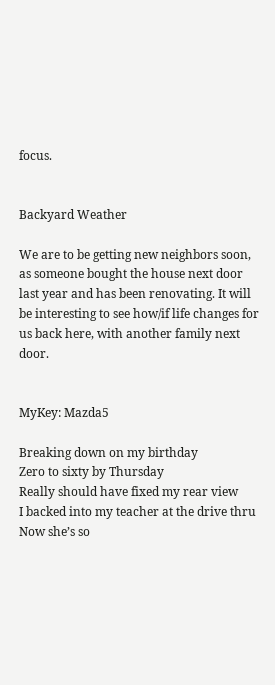focus.


Backyard Weather

We are to be getting new neighbors soon, as someone bought the house next door last year and has been renovating. It will be interesting to see how/if life changes for us back here, with another family next door.


MyKey: Mazda5

Breaking down on my birthday
Zero to sixty by Thursday
Really should have fixed my rear view
I backed into my teacher at the drive thru
Now she’s so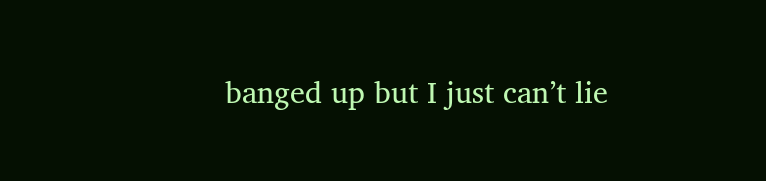banged up but I just can’t lie